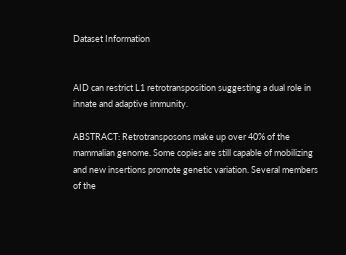Dataset Information


AID can restrict L1 retrotransposition suggesting a dual role in innate and adaptive immunity.

ABSTRACT: Retrotransposons make up over 40% of the mammalian genome. Some copies are still capable of mobilizing and new insertions promote genetic variation. Several members of the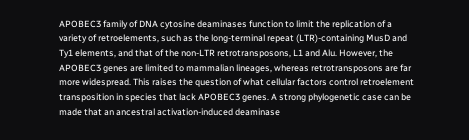APOBEC3 family of DNA cytosine deaminases function to limit the replication of a variety of retroelements, such as the long-terminal repeat (LTR)-containing MusD and Ty1 elements, and that of the non-LTR retrotransposons, L1 and Alu. However, the APOBEC3 genes are limited to mammalian lineages, whereas retrotransposons are far more widespread. This raises the question of what cellular factors control retroelement transposition in species that lack APOBEC3 genes. A strong phylogenetic case can be made that an ancestral activation-induced deaminase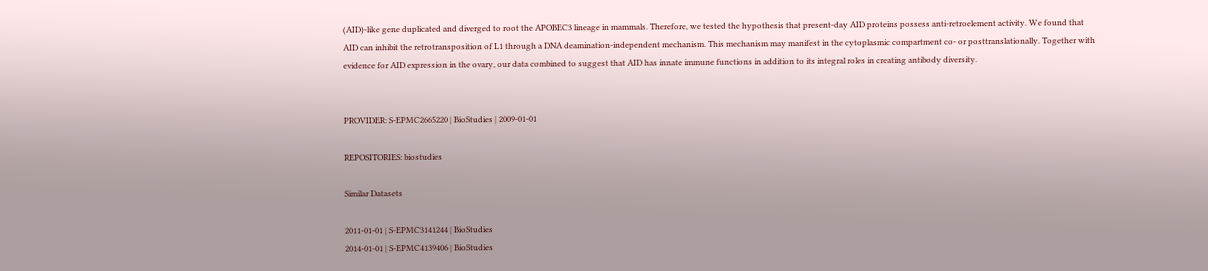(AID)-like gene duplicated and diverged to root the APOBEC3 lineage in mammals. Therefore, we tested the hypothesis that present-day AID proteins possess anti-retroelement activity. We found that AID can inhibit the retrotransposition of L1 through a DNA deamination-independent mechanism. This mechanism may manifest in the cytoplasmic compartment co- or posttranslationally. Together with evidence for AID expression in the ovary, our data combined to suggest that AID has innate immune functions in addition to its integral roles in creating antibody diversity.


PROVIDER: S-EPMC2665220 | BioStudies | 2009-01-01

REPOSITORIES: biostudies

Similar Datasets

2011-01-01 | S-EPMC3141244 | BioStudies
2014-01-01 | S-EPMC4139406 | BioStudies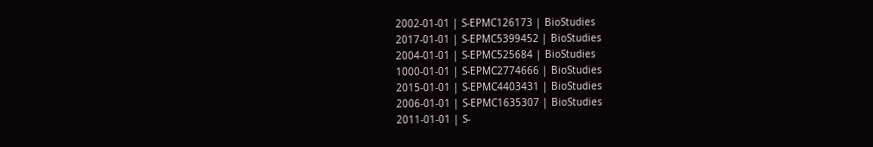2002-01-01 | S-EPMC126173 | BioStudies
2017-01-01 | S-EPMC5399452 | BioStudies
2004-01-01 | S-EPMC525684 | BioStudies
1000-01-01 | S-EPMC2774666 | BioStudies
2015-01-01 | S-EPMC4403431 | BioStudies
2006-01-01 | S-EPMC1635307 | BioStudies
2011-01-01 | S-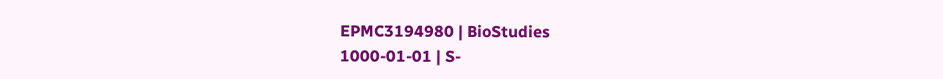EPMC3194980 | BioStudies
1000-01-01 | S-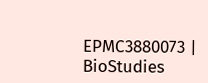EPMC3880073 | BioStudies